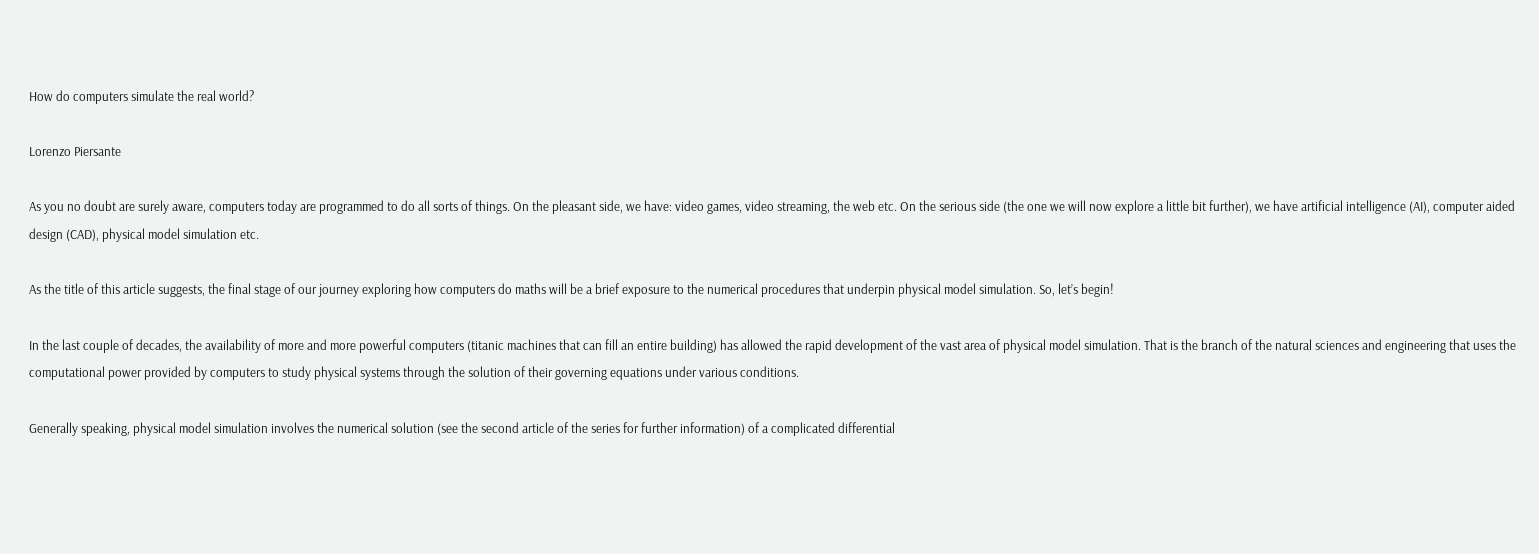How do computers simulate the real world?

Lorenzo Piersante

As you no doubt are surely aware, computers today are programmed to do all sorts of things. On the pleasant side, we have: video games, video streaming, the web etc. On the serious side (the one we will now explore a little bit further), we have artificial intelligence (AI), computer aided design (CAD), physical model simulation etc.

As the title of this article suggests, the final stage of our journey exploring how computers do maths will be a brief exposure to the numerical procedures that underpin physical model simulation. So, let’s begin!

In the last couple of decades, the availability of more and more powerful computers (titanic machines that can fill an entire building) has allowed the rapid development of the vast area of physical model simulation. That is the branch of the natural sciences and engineering that uses the computational power provided by computers to study physical systems through the solution of their governing equations under various conditions.

Generally speaking, physical model simulation involves the numerical solution (see the second article of the series for further information) of a complicated differential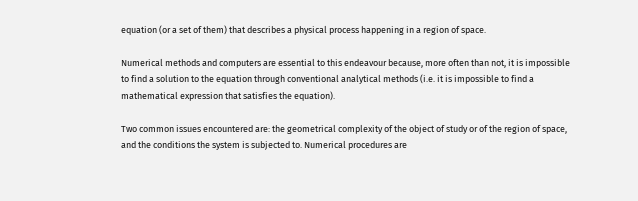equation (or a set of them) that describes a physical process happening in a region of space.

Numerical methods and computers are essential to this endeavour because, more often than not, it is impossible to find a solution to the equation through conventional analytical methods (i.e. it is impossible to find a mathematical expression that satisfies the equation).

Two common issues encountered are: the geometrical complexity of the object of study or of the region of space, and the conditions the system is subjected to. Numerical procedures are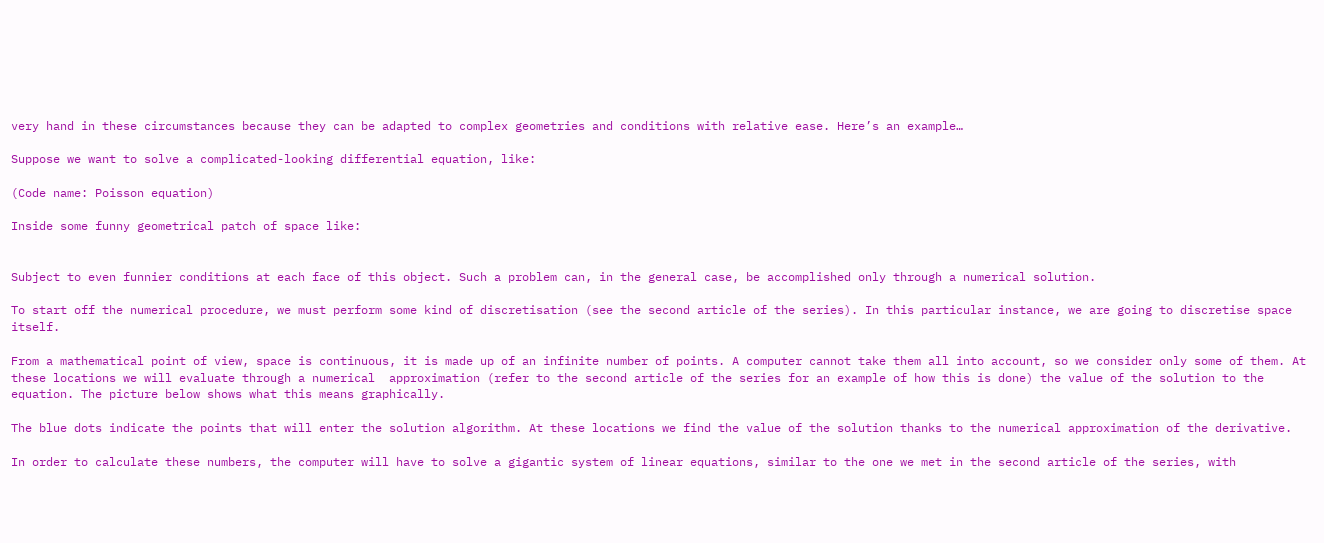very hand in these circumstances because they can be adapted to complex geometries and conditions with relative ease. Here’s an example…

Suppose we want to solve a complicated-looking differential equation, like:

(Code name: Poisson equation)

Inside some funny geometrical patch of space like:


Subject to even funnier conditions at each face of this object. Such a problem can, in the general case, be accomplished only through a numerical solution.

To start off the numerical procedure, we must perform some kind of discretisation (see the second article of the series). In this particular instance, we are going to discretise space itself.

From a mathematical point of view, space is continuous, it is made up of an infinite number of points. A computer cannot take them all into account, so we consider only some of them. At these locations we will evaluate through a numerical  approximation (refer to the second article of the series for an example of how this is done) the value of the solution to the equation. The picture below shows what this means graphically.

The blue dots indicate the points that will enter the solution algorithm. At these locations we find the value of the solution thanks to the numerical approximation of the derivative.

In order to calculate these numbers, the computer will have to solve a gigantic system of linear equations, similar to the one we met in the second article of the series, with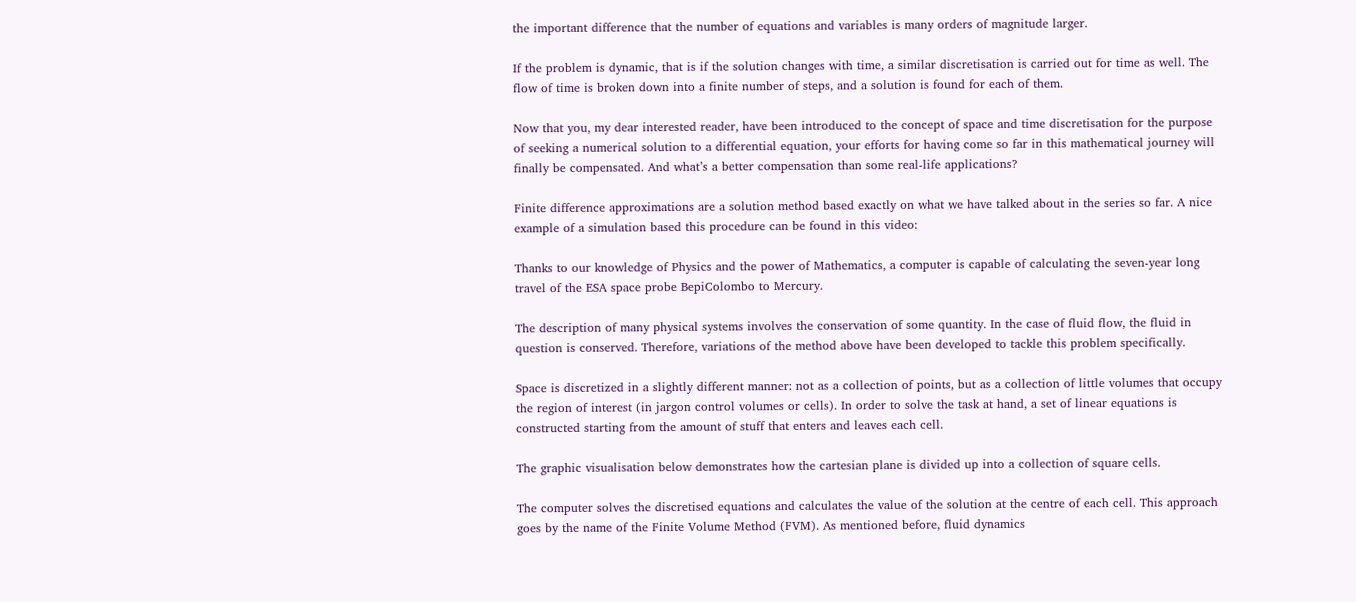the important difference that the number of equations and variables is many orders of magnitude larger.

If the problem is dynamic, that is if the solution changes with time, a similar discretisation is carried out for time as well. The flow of time is broken down into a finite number of steps, and a solution is found for each of them.

Now that you, my dear interested reader, have been introduced to the concept of space and time discretisation for the purpose of seeking a numerical solution to a differential equation, your efforts for having come so far in this mathematical journey will finally be compensated. And what’s a better compensation than some real-life applications?

Finite difference approximations are a solution method based exactly on what we have talked about in the series so far. A nice example of a simulation based this procedure can be found in this video:

Thanks to our knowledge of Physics and the power of Mathematics, a computer is capable of calculating the seven-year long travel of the ESA space probe BepiColombo to Mercury.

The description of many physical systems involves the conservation of some quantity. In the case of fluid flow, the fluid in question is conserved. Therefore, variations of the method above have been developed to tackle this problem specifically.

Space is discretized in a slightly different manner: not as a collection of points, but as a collection of little volumes that occupy the region of interest (in jargon control volumes or cells). In order to solve the task at hand, a set of linear equations is constructed starting from the amount of stuff that enters and leaves each cell.

The graphic visualisation below demonstrates how the cartesian plane is divided up into a collection of square cells.

The computer solves the discretised equations and calculates the value of the solution at the centre of each cell. This approach goes by the name of the Finite Volume Method (FVM). As mentioned before, fluid dynamics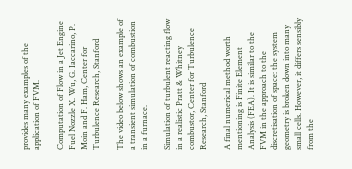provides many examples of the application of FVM.

Computation of Flow in a Jet Engine Fuel Nozzle X. Wu, G. Iaccarino, P. Moin and F. Ham, Center for Turbulence Research, Stanford

The video below shows an example of a transient simulation of combustion in a furnace.

Simulation of turbulent reacting flow in a realistic Pratt & Whitney combustor, Center for Turbulence Research, Stanford

A final numerical method worth mentioning is Finite Element Analysis (FEA). It is similar to the FVM in the approach to the discretisation of space: the system geometry is broken down into many small cells. However, it differs sensibly from the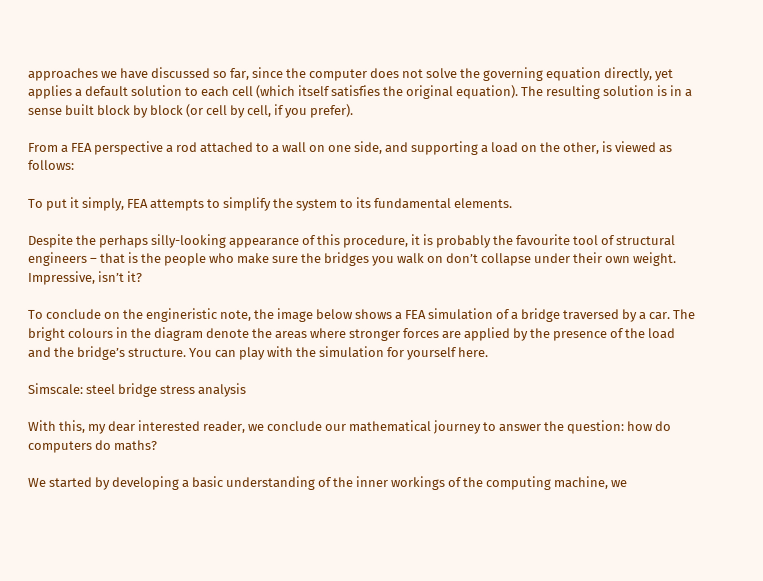approaches we have discussed so far, since the computer does not solve the governing equation directly, yet applies a default solution to each cell (which itself satisfies the original equation). The resulting solution is in a sense built block by block (or cell by cell, if you prefer).

From a FEA perspective a rod attached to a wall on one side, and supporting a load on the other, is viewed as follows:

To put it simply, FEA attempts to simplify the system to its fundamental elements.

Despite the perhaps silly-looking appearance of this procedure, it is probably the favourite tool of structural engineers – that is the people who make sure the bridges you walk on don’t collapse under their own weight. Impressive, isn’t it?

To conclude on the engineristic note, the image below shows a FEA simulation of a bridge traversed by a car. The bright colours in the diagram denote the areas where stronger forces are applied by the presence of the load and the bridge’s structure. You can play with the simulation for yourself here.

Simscale: steel bridge stress analysis

With this, my dear interested reader, we conclude our mathematical journey to answer the question: how do computers do maths?

We started by developing a basic understanding of the inner workings of the computing machine, we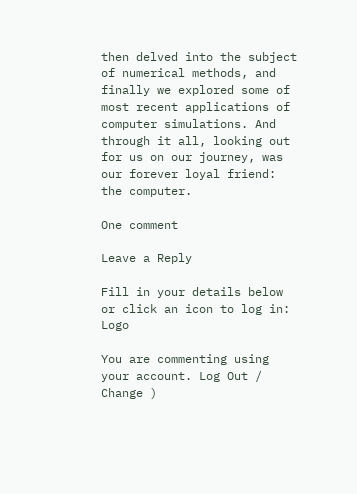then delved into the subject of numerical methods, and finally we explored some of most recent applications of computer simulations. And through it all, looking out for us on our journey, was our forever loyal friend: the computer.

One comment

Leave a Reply

Fill in your details below or click an icon to log in: Logo

You are commenting using your account. Log Out /  Change )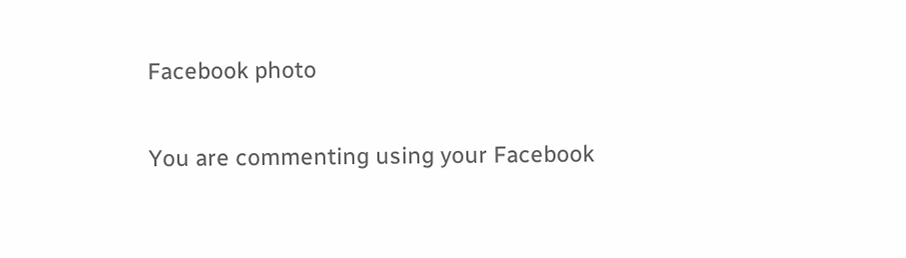Facebook photo

You are commenting using your Facebook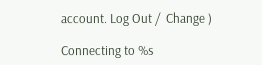account. Log Out /  Change )

Connecting to %s